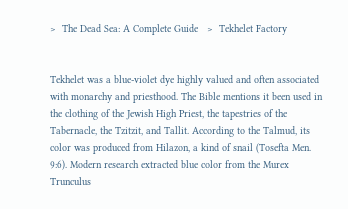>  The Dead Sea: A Complete Guide   >  Tekhelet Factory


Tekhelet was a blue-violet dye highly valued and often associated with monarchy and priesthood. The Bible mentions it been used in the clothing of the Jewish High Priest, the tapestries of the Tabernacle, the Tzitzit, and Tallit. According to the Talmud, its color was produced from Hilazon, a kind of snail (Tosefta Men. 9:6). Modern research extracted blue color from the Murex Trunculus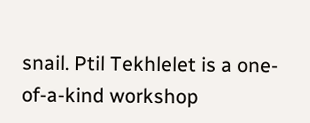snail. Ptil Tekhlelet is a one-of-a-kind workshop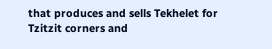that produces and sells Tekhelet for Tzitzit corners and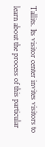Tallits. Its visitor center invites visitors to learn about the process of this particular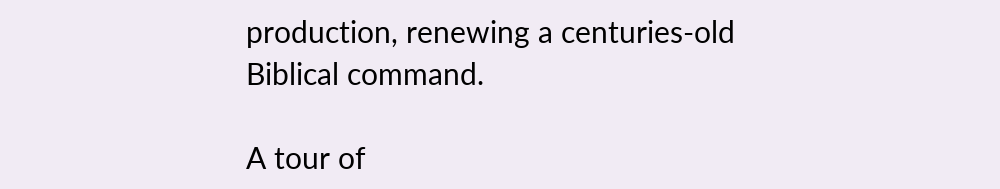production, renewing a centuries-old Biblical command.

A tour of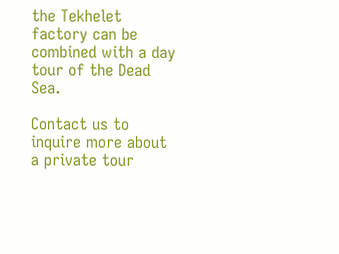the Tekhelet factory can be combined with a day tour of the Dead Sea.

Contact us to inquire more about a private tour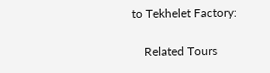to Tekhelet Factory:

    Related Tours